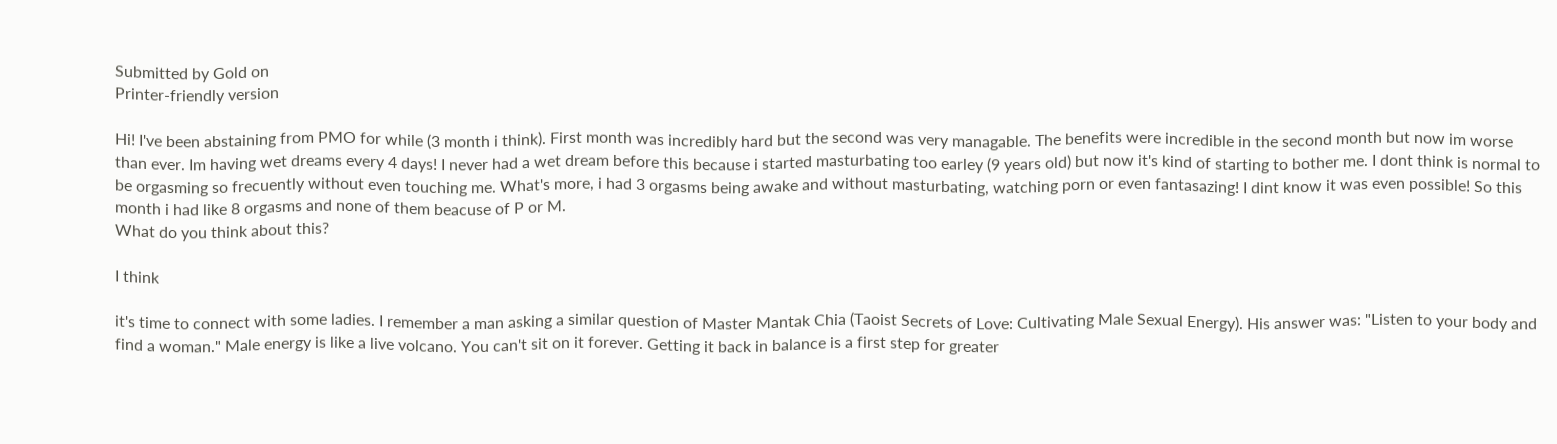Submitted by Gold on
Printer-friendly version

Hi! I've been abstaining from PMO for while (3 month i think). First month was incredibly hard but the second was very managable. The benefits were incredible in the second month but now im worse than ever. Im having wet dreams every 4 days! I never had a wet dream before this because i started masturbating too earley (9 years old) but now it's kind of starting to bother me. I dont think is normal to be orgasming so frecuently without even touching me. What's more, i had 3 orgasms being awake and without masturbating, watching porn or even fantasazing! I dint know it was even possible! So this month i had like 8 orgasms and none of them beacuse of P or M.
What do you think about this?

I think

it's time to connect with some ladies. I remember a man asking a similar question of Master Mantak Chia (Taoist Secrets of Love: Cultivating Male Sexual Energy). His answer was: "Listen to your body and find a woman." Male energy is like a live volcano. You can't sit on it forever. Getting it back in balance is a first step for greater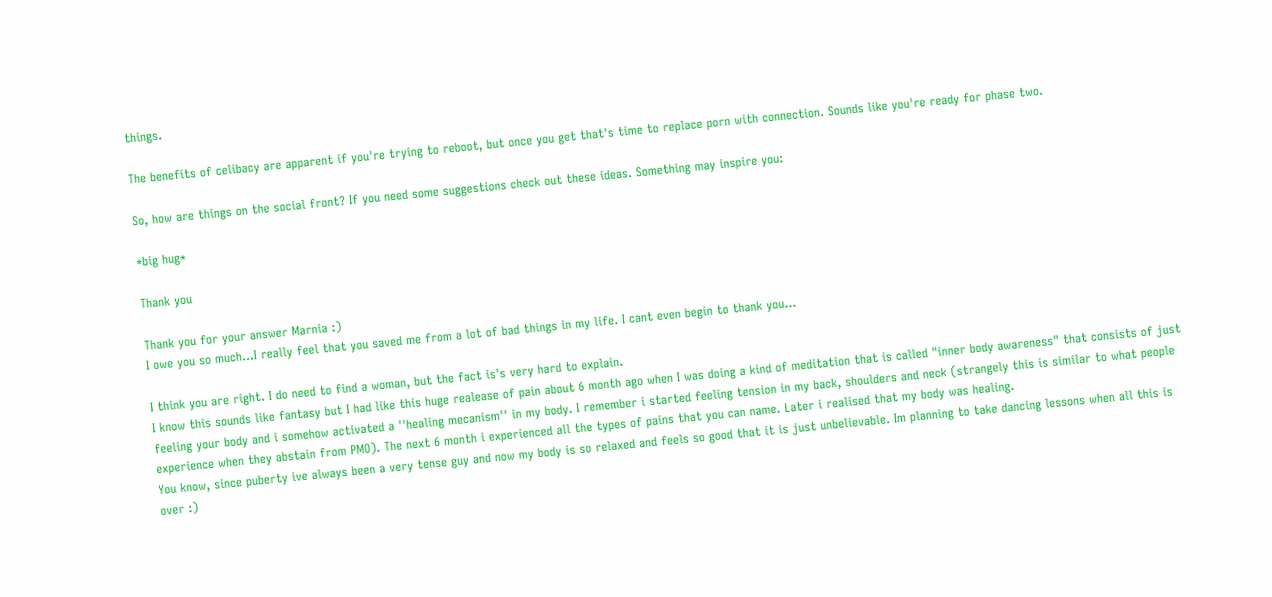things.

The benefits of celibacy are apparent if you're trying to reboot, but once you get that's time to replace porn with connection. Sounds like you're ready for phase two.

So, how are things on the social front? If you need some suggestions check out these ideas. Something may inspire you:

*big hug*

Thank you

Thank you for your answer Marnia :)
I owe you so much...I really feel that you saved me from a lot of bad things in my life. I cant even begin to thank you...

I think you are right. I do need to find a woman, but the fact is's very hard to explain.
I know this sounds like fantasy but I had like this huge realease of pain about 6 month ago when I was doing a kind of meditation that is called "inner body awareness" that consists of just feeling your body and i somehow activated a ''healing mecanism'' in my body. I remember i started feeling tension in my back, shoulders and neck (strangely this is similar to what people experience when they abstain from PMO). The next 6 month i experienced all the types of pains that you can name. Later i realised that my body was healing.
You know, since puberty ive always been a very tense guy and now my body is so relaxed and feels so good that it is just unbelievable. Im planning to take dancing lessons when all this is over :)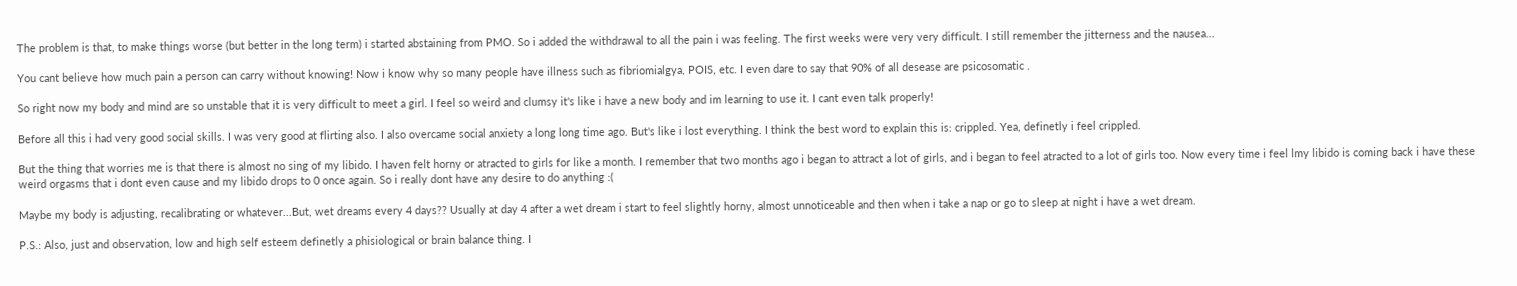The problem is that, to make things worse (but better in the long term) i started abstaining from PMO. So i added the withdrawal to all the pain i was feeling. The first weeks were very very difficult. I still remember the jitterness and the nausea...

You cant believe how much pain a person can carry without knowing! Now i know why so many people have illness such as fibriomialgya, POIS, etc. I even dare to say that 90% of all desease are psicosomatic .

So right now my body and mind are so unstable that it is very difficult to meet a girl. I feel so weird and clumsy it's like i have a new body and im learning to use it. I cant even talk properly!

Before all this i had very good social skills. I was very good at flirting also. I also overcame social anxiety a long long time ago. But's like i lost everything. I think the best word to explain this is: crippled. Yea, definetly i feel crippled.

But the thing that worries me is that there is almost no sing of my libido. I haven felt horny or atracted to girls for like a month. I remember that two months ago i began to attract a lot of girls, and i began to feel atracted to a lot of girls too. Now every time i feel lmy libido is coming back i have these weird orgasms that i dont even cause and my libido drops to 0 once again. So i really dont have any desire to do anything :(

Maybe my body is adjusting, recalibrating or whatever...But, wet dreams every 4 days?? Usually at day 4 after a wet dream i start to feel slightly horny, almost unnoticeable and then when i take a nap or go to sleep at night i have a wet dream.

P.S.: Also, just and observation, low and high self esteem definetly a phisiological or brain balance thing. I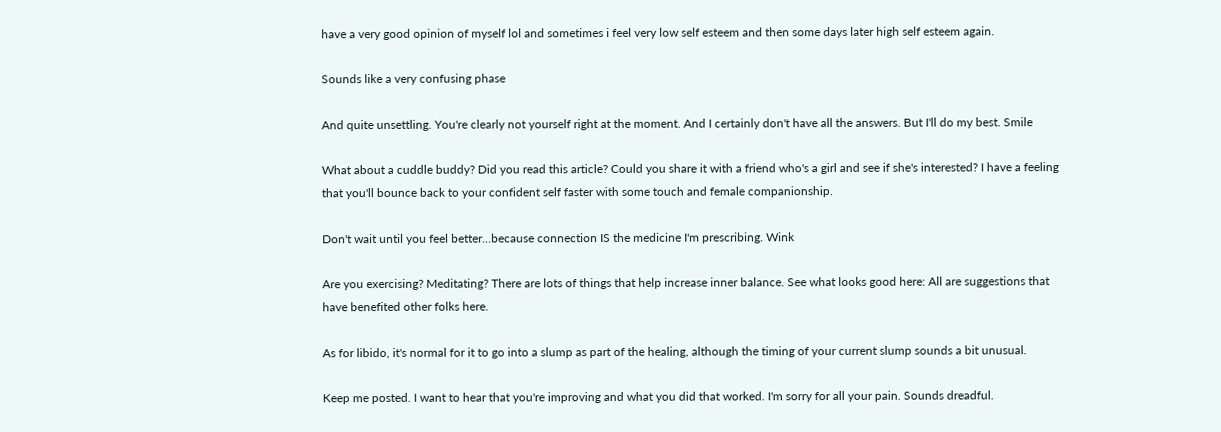have a very good opinion of myself lol and sometimes i feel very low self esteem and then some days later high self esteem again.

Sounds like a very confusing phase

And quite unsettling. You're clearly not yourself right at the moment. And I certainly don't have all the answers. But I'll do my best. Smile

What about a cuddle buddy? Did you read this article? Could you share it with a friend who's a girl and see if she's interested? I have a feeling that you'll bounce back to your confident self faster with some touch and female companionship.

Don't wait until you feel better...because connection IS the medicine I'm prescribing. Wink

Are you exercising? Meditating? There are lots of things that help increase inner balance. See what looks good here: All are suggestions that have benefited other folks here.

As for libido, it's normal for it to go into a slump as part of the healing, although the timing of your current slump sounds a bit unusual.

Keep me posted. I want to hear that you're improving and what you did that worked. I'm sorry for all your pain. Sounds dreadful.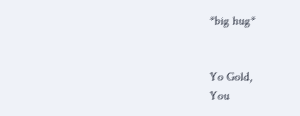*big hug*


Yo Gold,
You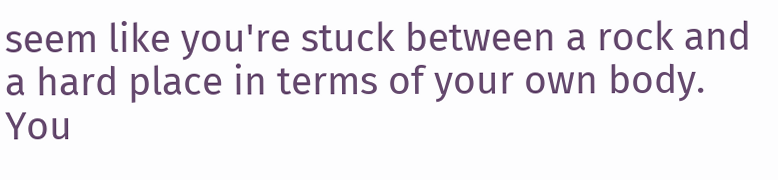seem like you're stuck between a rock and a hard place in terms of your own body. You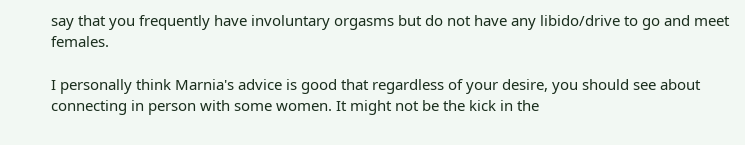say that you frequently have involuntary orgasms but do not have any libido/drive to go and meet females.

I personally think Marnia's advice is good that regardless of your desire, you should see about connecting in person with some women. It might not be the kick in the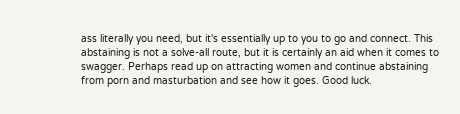ass literally you need, but it's essentially up to you to go and connect. This abstaining is not a solve-all route, but it is certainly an aid when it comes to swagger. Perhaps read up on attracting women and continue abstaining from porn and masturbation and see how it goes. Good luck.